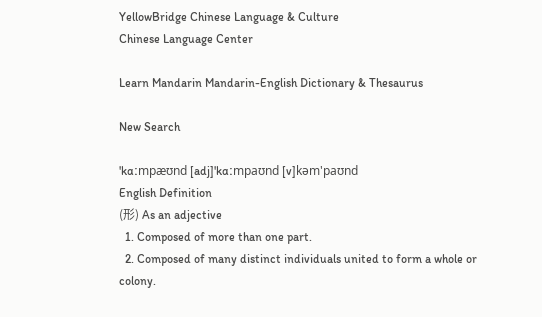YellowBridge Chinese Language & Culture
Chinese Language Center

Learn Mandarin Mandarin-English Dictionary & Thesaurus

New Search

'kɑːmpæʊnd [adj]'kɑːmpaʊnd [v]kəm'paʊnd
English Definition
(形) As an adjective
  1. Composed of more than one part.
  2. Composed of many distinct individuals united to form a whole or colony.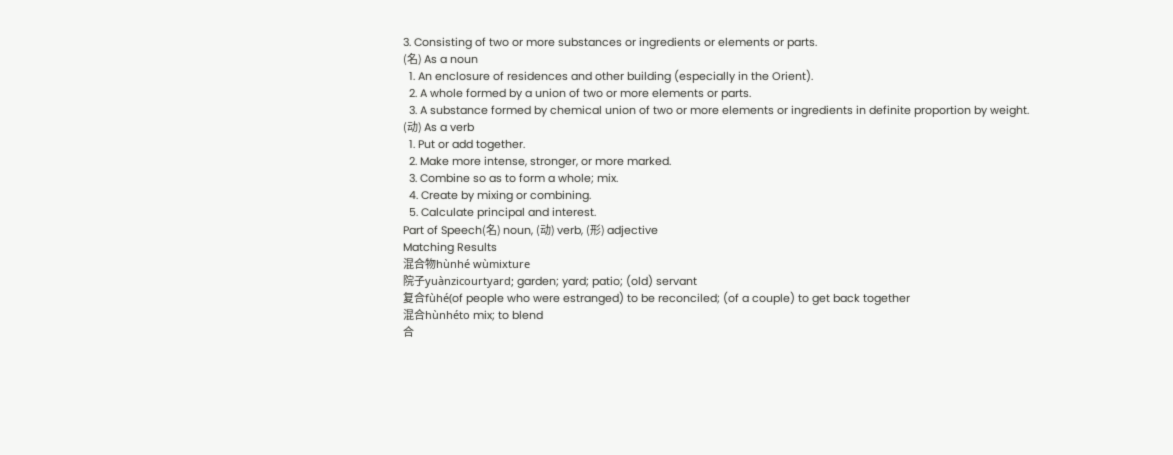3. Consisting of two or more substances or ingredients or elements or parts.
(名) As a noun
  1. An enclosure of residences and other building (especially in the Orient).
  2. A whole formed by a union of two or more elements or parts.
  3. A substance formed by chemical union of two or more elements or ingredients in definite proportion by weight.
(动) As a verb
  1. Put or add together.
  2. Make more intense, stronger, or more marked.
  3. Combine so as to form a whole; mix.
  4. Create by mixing or combining.
  5. Calculate principal and interest.
Part of Speech(名) noun, (动) verb, (形) adjective
Matching Results
混合物hùnhé wùmixture
院子yuànzicourtyard; garden; yard; patio; (old) servant
复合fùhé(of people who were estranged) to be reconciled; (of a couple) to get back together
混合hùnhéto mix; to blend
合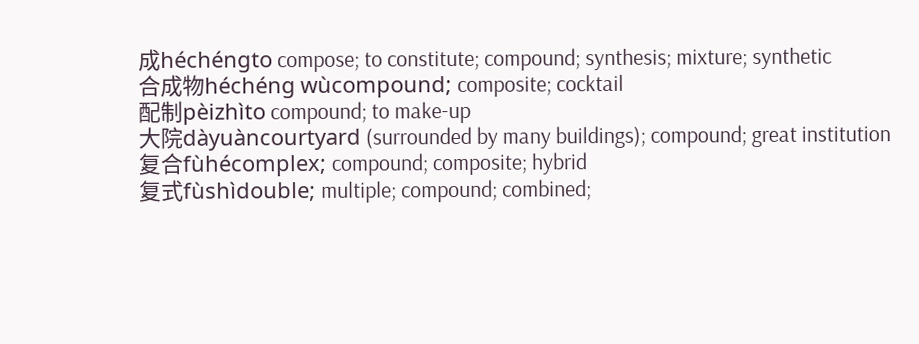成héchéngto compose; to constitute; compound; synthesis; mixture; synthetic
合成物héchéng wùcompound; composite; cocktail
配制pèizhìto compound; to make-up
大院dàyuàncourtyard (surrounded by many buildings); compound; great institution
复合fùhécomplex; compound; composite; hybrid
复式fùshìdouble; multiple; compound; combined;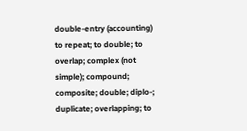double-entry (accounting)
to repeat; to double; to overlap; complex (not simple); compound; composite; double; diplo-; duplicate; overlapping; to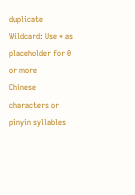duplicate
Wildcard: Use * as placeholder for 0 or more
Chinese characters or pinyin syllables